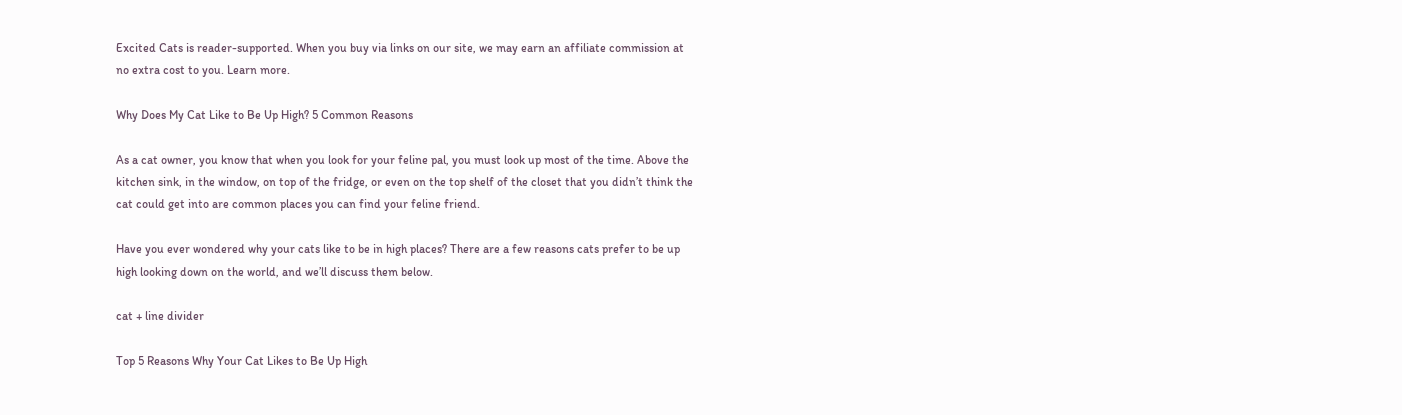Excited Cats is reader-supported. When you buy via links on our site, we may earn an affiliate commission at no extra cost to you. Learn more.

Why Does My Cat Like to Be Up High? 5 Common Reasons

As a cat owner, you know that when you look for your feline pal, you must look up most of the time. Above the kitchen sink, in the window, on top of the fridge, or even on the top shelf of the closet that you didn’t think the cat could get into are common places you can find your feline friend.

Have you ever wondered why your cats like to be in high places? There are a few reasons cats prefer to be up high looking down on the world, and we’ll discuss them below.

cat + line divider

Top 5 Reasons Why Your Cat Likes to Be Up High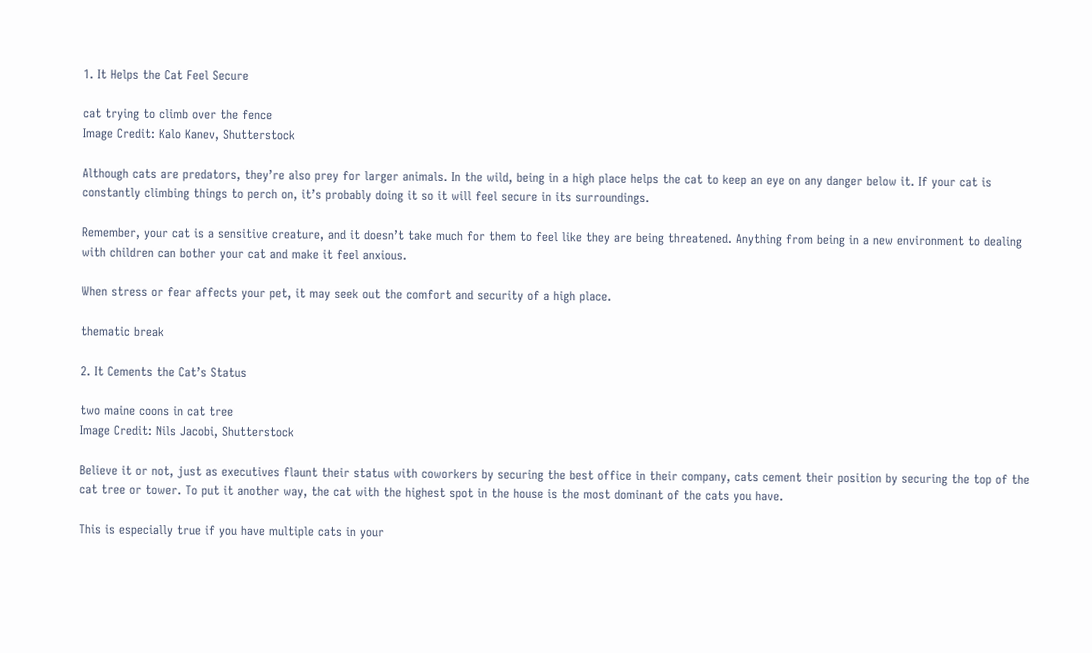1. It Helps the Cat Feel Secure

cat trying to climb over the fence
Image Credit: Kalo Kanev, Shutterstock

Although cats are predators, they’re also prey for larger animals. In the wild, being in a high place helps the cat to keep an eye on any danger below it. If your cat is constantly climbing things to perch on, it’s probably doing it so it will feel secure in its surroundings.

Remember, your cat is a sensitive creature, and it doesn’t take much for them to feel like they are being threatened. Anything from being in a new environment to dealing with children can bother your cat and make it feel anxious.

When stress or fear affects your pet, it may seek out the comfort and security of a high place.

thematic break

2. It Cements the Cat’s Status

two maine coons in cat tree
Image Credit: Nils Jacobi, Shutterstock

Believe it or not, just as executives flaunt their status with coworkers by securing the best office in their company, cats cement their position by securing the top of the cat tree or tower. To put it another way, the cat with the highest spot in the house is the most dominant of the cats you have.

This is especially true if you have multiple cats in your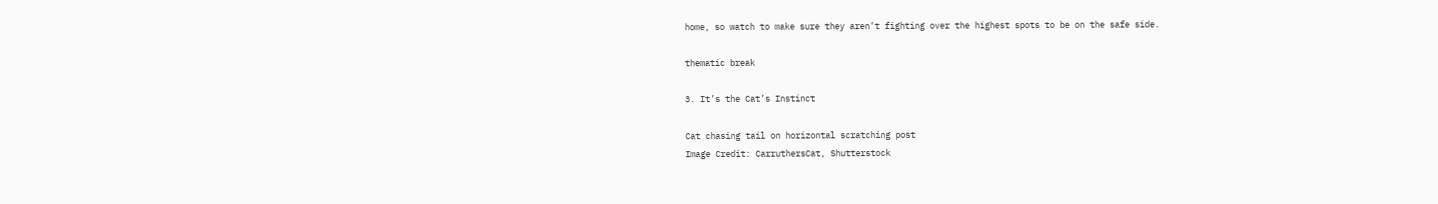home, so watch to make sure they aren’t fighting over the highest spots to be on the safe side.

thematic break

3. It’s the Cat’s Instinct

Cat chasing tail on horizontal scratching post
Image Credit: CarruthersCat, Shutterstock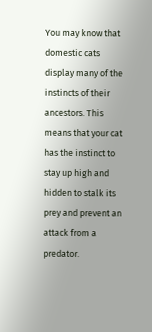You may know that domestic cats display many of the instincts of their ancestors. This means that your cat has the instinct to stay up high and hidden to stalk its prey and prevent an attack from a predator.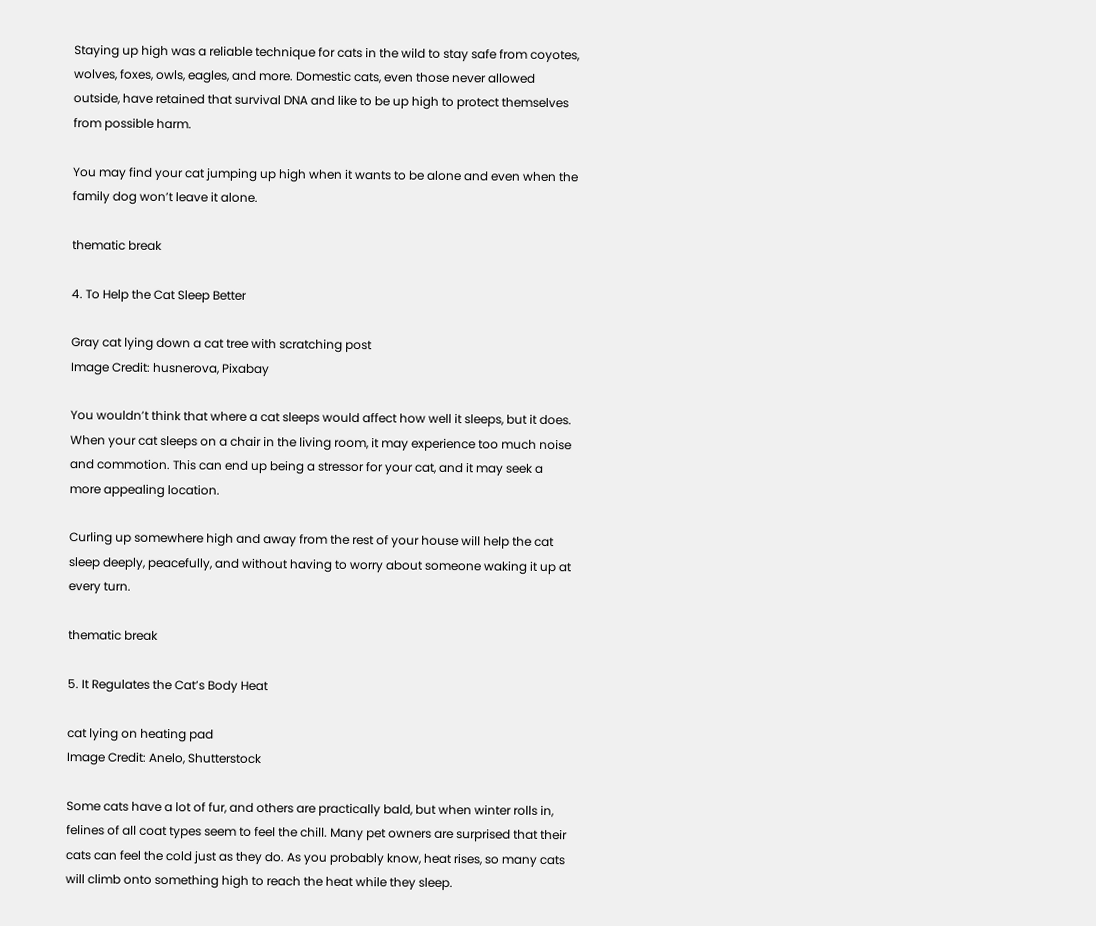Staying up high was a reliable technique for cats in the wild to stay safe from coyotes, wolves, foxes, owls, eagles, and more. Domestic cats, even those never allowed outside, have retained that survival DNA and like to be up high to protect themselves from possible harm.

You may find your cat jumping up high when it wants to be alone and even when the family dog won’t leave it alone.

thematic break

4. To Help the Cat Sleep Better

Gray cat lying down a cat tree with scratching post
Image Credit: husnerova, Pixabay

You wouldn’t think that where a cat sleeps would affect how well it sleeps, but it does. When your cat sleeps on a chair in the living room, it may experience too much noise and commotion. This can end up being a stressor for your cat, and it may seek a more appealing location.

Curling up somewhere high and away from the rest of your house will help the cat sleep deeply, peacefully, and without having to worry about someone waking it up at every turn.

thematic break

5. It Regulates the Cat’s Body Heat

cat lying on heating pad
Image Credit: Anelo, Shutterstock

Some cats have a lot of fur, and others are practically bald, but when winter rolls in, felines of all coat types seem to feel the chill. Many pet owners are surprised that their cats can feel the cold just as they do. As you probably know, heat rises, so many cats will climb onto something high to reach the heat while they sleep.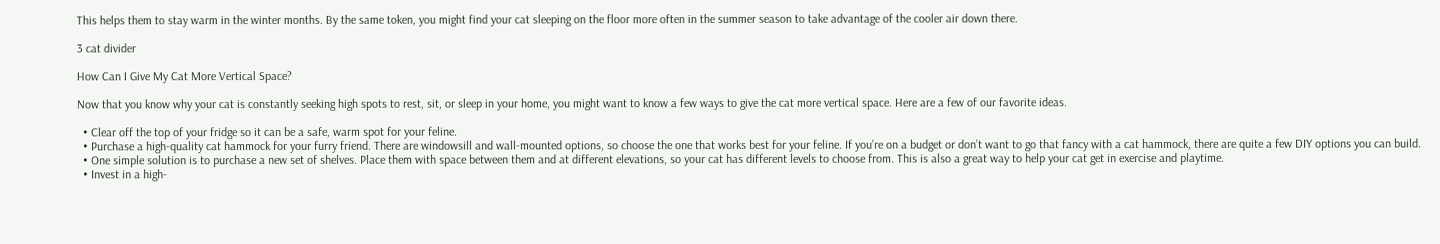This helps them to stay warm in the winter months. By the same token, you might find your cat sleeping on the floor more often in the summer season to take advantage of the cooler air down there.

3 cat divider

How Can I Give My Cat More Vertical Space?

Now that you know why your cat is constantly seeking high spots to rest, sit, or sleep in your home, you might want to know a few ways to give the cat more vertical space. Here are a few of our favorite ideas.

  • Clear off the top of your fridge so it can be a safe, warm spot for your feline.
  • Purchase a high-quality cat hammock for your furry friend. There are windowsill and wall-mounted options, so choose the one that works best for your feline. If you’re on a budget or don’t want to go that fancy with a cat hammock, there are quite a few DIY options you can build.
  • One simple solution is to purchase a new set of shelves. Place them with space between them and at different elevations, so your cat has different levels to choose from. This is also a great way to help your cat get in exercise and playtime.
  • Invest in a high-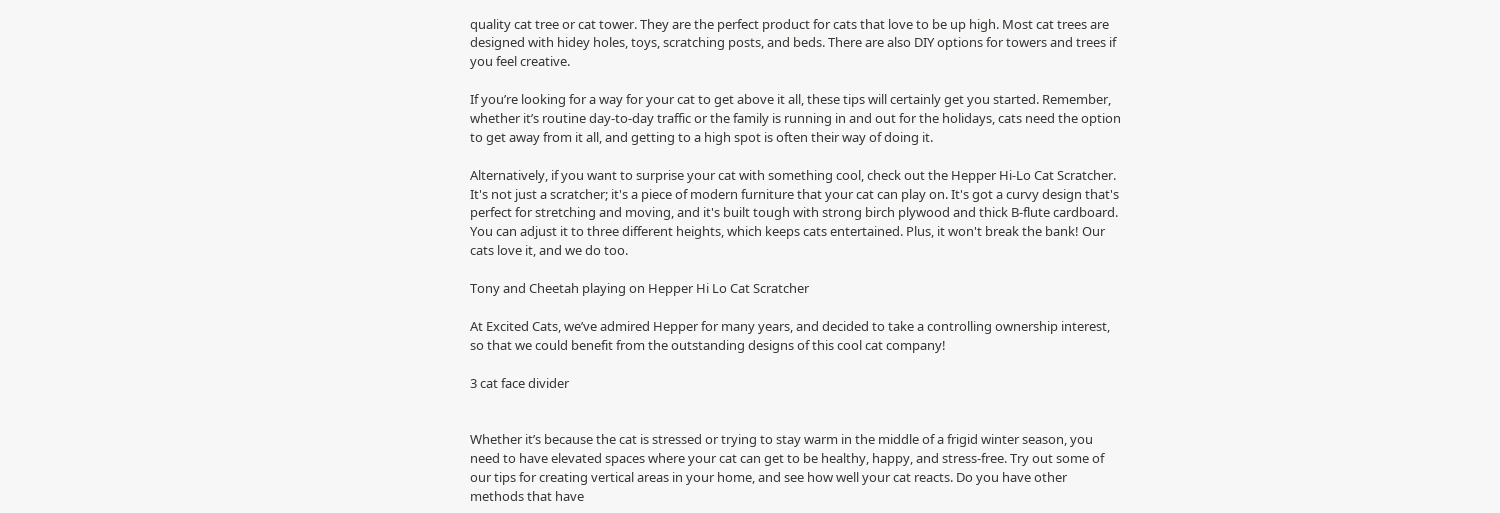quality cat tree or cat tower. They are the perfect product for cats that love to be up high. Most cat trees are designed with hidey holes, toys, scratching posts, and beds. There are also DIY options for towers and trees if you feel creative.

If you’re looking for a way for your cat to get above it all, these tips will certainly get you started. Remember, whether it’s routine day-to-day traffic or the family is running in and out for the holidays, cats need the option to get away from it all, and getting to a high spot is often their way of doing it.

Alternatively, if you want to surprise your cat with something cool, check out the Hepper Hi-Lo Cat Scratcher. It's not just a scratcher; it's a piece of modern furniture that your cat can play on. It's got a curvy design that's perfect for stretching and moving, and it's built tough with strong birch plywood and thick B-flute cardboard. You can adjust it to three different heights, which keeps cats entertained. Plus, it won't break the bank! Our cats love it, and we do too.

Tony and Cheetah playing on Hepper Hi Lo Cat Scratcher

At Excited Cats, we’ve admired Hepper for many years, and decided to take a controlling ownership interest, so that we could benefit from the outstanding designs of this cool cat company!

3 cat face divider


Whether it’s because the cat is stressed or trying to stay warm in the middle of a frigid winter season, you need to have elevated spaces where your cat can get to be healthy, happy, and stress-free. Try out some of our tips for creating vertical areas in your home, and see how well your cat reacts. Do you have other methods that have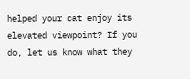helped your cat enjoy its elevated viewpoint? If you do, let us know what they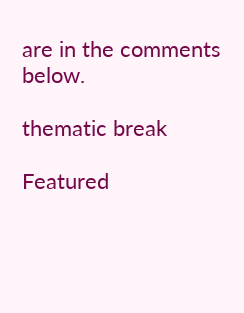are in the comments below.

thematic break

Featured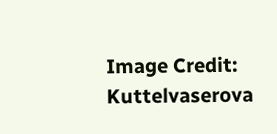Image Credit: Kuttelvaserova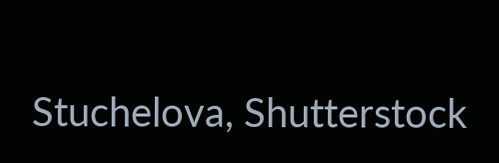Stuchelova, Shutterstock